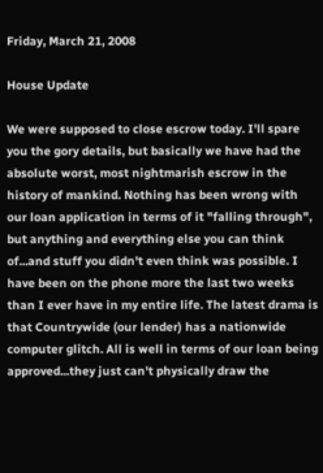Friday, March 21, 2008

House Update

We were supposed to close escrow today. I'll spare you the gory details, but basically we have had the absolute worst, most nightmarish escrow in the history of mankind. Nothing has been wrong with our loan application in terms of it "falling through", but anything and everything else you can think of...and stuff you didn't even think was possible. I have been on the phone more the last two weeks than I ever have in my entire life. The latest drama is that Countrywide (our lender) has a nationwide computer glitch. All is well in terms of our loan being approved...they just can't physically draw the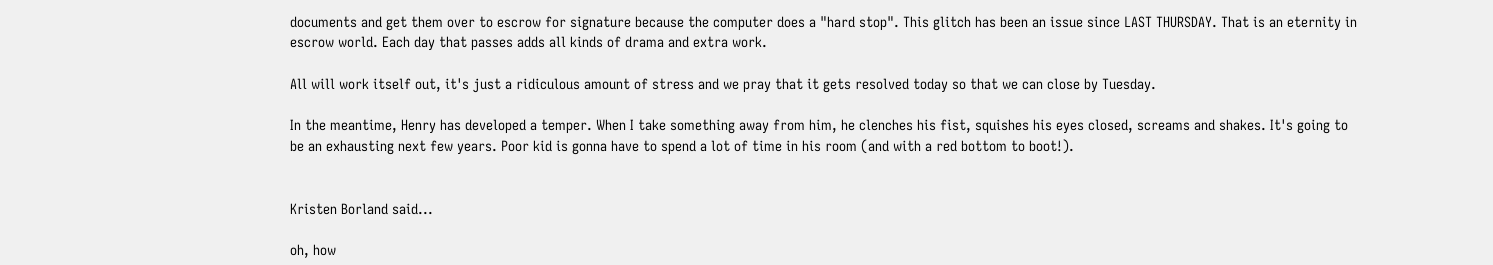documents and get them over to escrow for signature because the computer does a "hard stop". This glitch has been an issue since LAST THURSDAY. That is an eternity in escrow world. Each day that passes adds all kinds of drama and extra work.

All will work itself out, it's just a ridiculous amount of stress and we pray that it gets resolved today so that we can close by Tuesday.

In the meantime, Henry has developed a temper. When I take something away from him, he clenches his fist, squishes his eyes closed, screams and shakes. It's going to be an exhausting next few years. Poor kid is gonna have to spend a lot of time in his room (and with a red bottom to boot!).


Kristen Borland said...

oh, how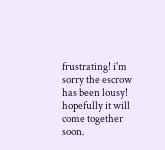frustrating! i'm sorry the escrow has been lousy! hopefully it will come together soon.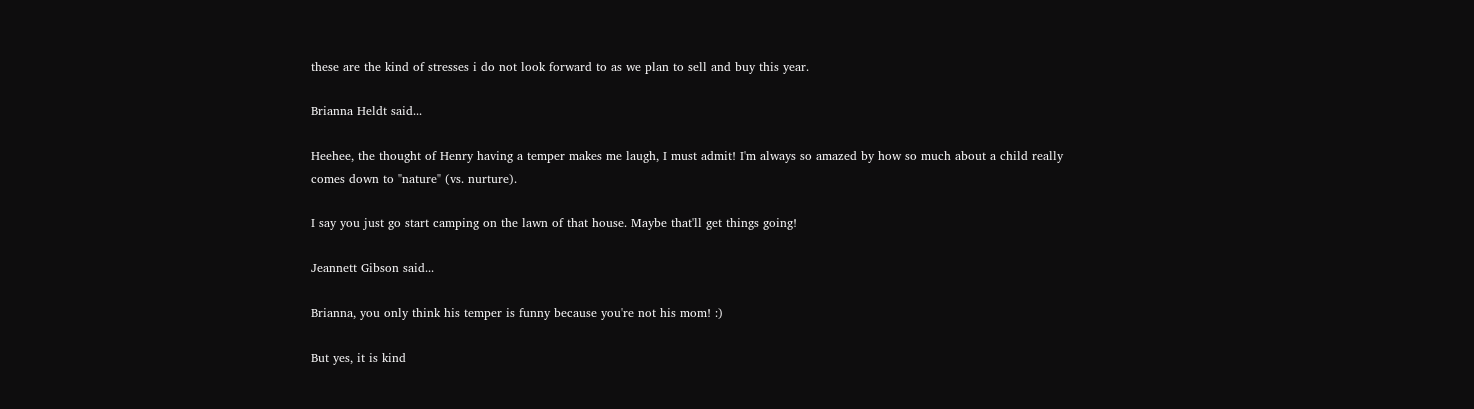these are the kind of stresses i do not look forward to as we plan to sell and buy this year.

Brianna Heldt said...

Heehee, the thought of Henry having a temper makes me laugh, I must admit! I'm always so amazed by how so much about a child really comes down to "nature" (vs. nurture).

I say you just go start camping on the lawn of that house. Maybe that'll get things going!

Jeannett Gibson said...

Brianna, you only think his temper is funny because you're not his mom! :)

But yes, it is kind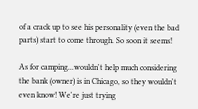of a crack up to see his personality (even the bad parts) start to come through. So soon it seems!

As for camping...wouldn't help much considering the bank (owner) is in Chicago, so they wouldn't even know! We're just trying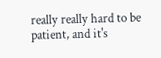really really hard to be patient, and it's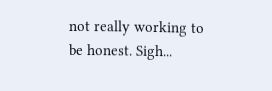not really working to be honest. Sigh...